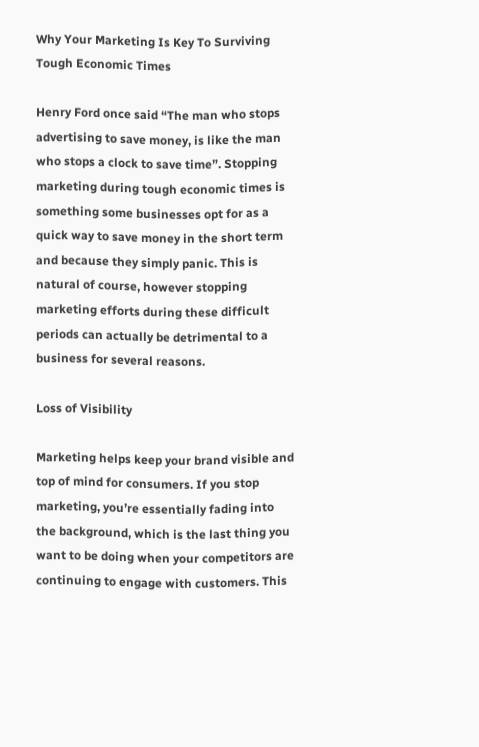Why Your Marketing Is Key To Surviving Tough Economic Times

Henry Ford once said “The man who stops advertising to save money, is like the man who stops a clock to save time”. Stopping marketing during tough economic times is something some businesses opt for as a quick way to save money in the short term and because they simply panic. This is natural of course, however stopping marketing efforts during these difficult periods can actually be detrimental to a business for several reasons.

Loss of Visibility

Marketing helps keep your brand visible and top of mind for consumers. If you stop marketing, you’re essentially fading into the background, which is the last thing you want to be doing when your competitors are continuing to engage with customers. This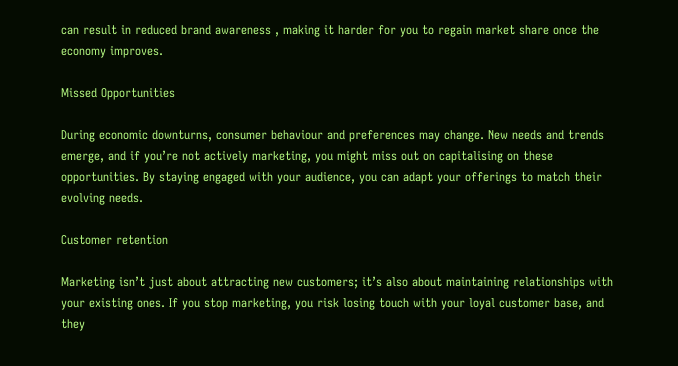can result in reduced brand awareness , making it harder for you to regain market share once the economy improves.

Missed Opportunities

During economic downturns, consumer behaviour and preferences may change. New needs and trends emerge, and if you’re not actively marketing, you might miss out on capitalising on these opportunities. By staying engaged with your audience, you can adapt your offerings to match their evolving needs.

Customer retention

Marketing isn’t just about attracting new customers; it’s also about maintaining relationships with your existing ones. If you stop marketing, you risk losing touch with your loyal customer base, and they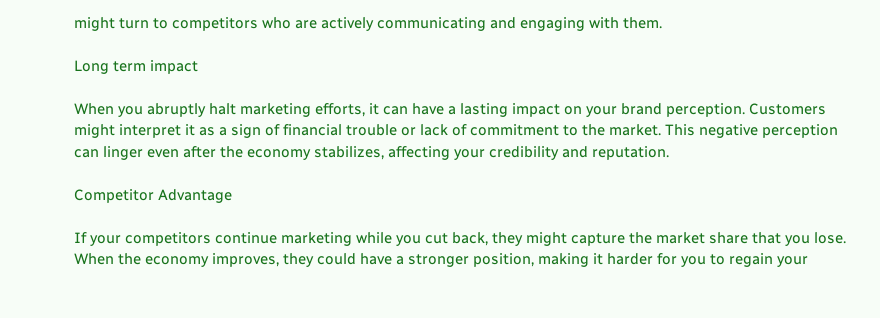might turn to competitors who are actively communicating and engaging with them.

Long term impact

When you abruptly halt marketing efforts, it can have a lasting impact on your brand perception. Customers might interpret it as a sign of financial trouble or lack of commitment to the market. This negative perception can linger even after the economy stabilizes, affecting your credibility and reputation.

Competitor Advantage

If your competitors continue marketing while you cut back, they might capture the market share that you lose. When the economy improves, they could have a stronger position, making it harder for you to regain your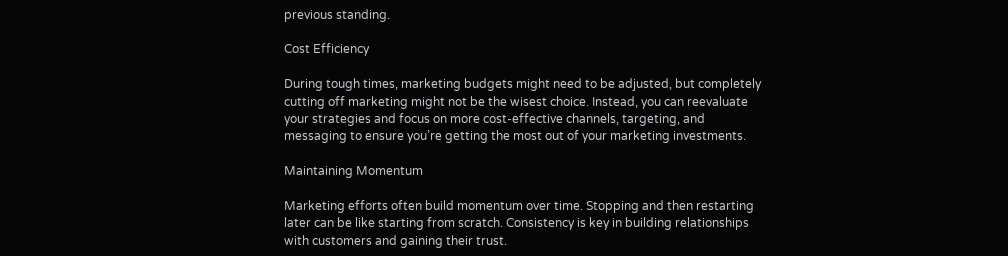previous standing.

Cost Efficiency

During tough times, marketing budgets might need to be adjusted, but completely cutting off marketing might not be the wisest choice. Instead, you can reevaluate your strategies and focus on more cost-effective channels, targeting, and messaging to ensure you’re getting the most out of your marketing investments.

Maintaining Momentum

Marketing efforts often build momentum over time. Stopping and then restarting later can be like starting from scratch. Consistency is key in building relationships with customers and gaining their trust.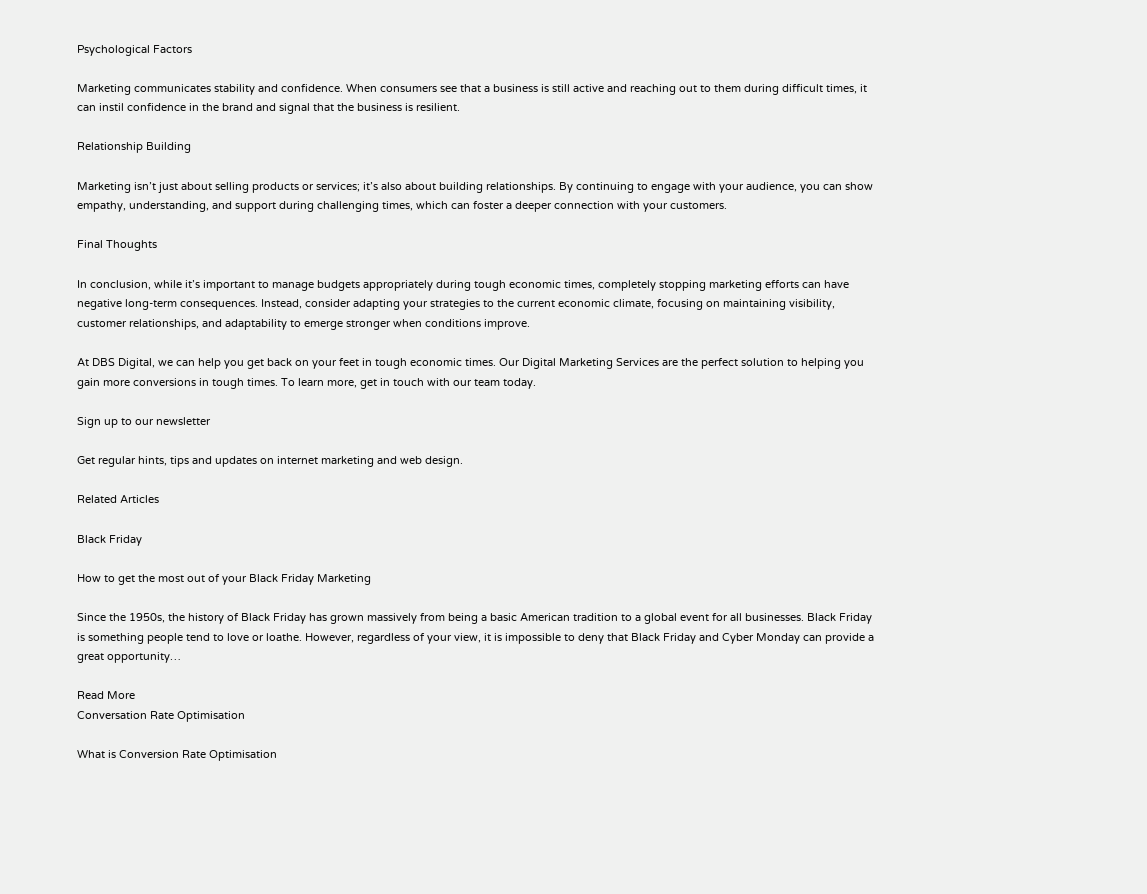Psychological Factors

Marketing communicates stability and confidence. When consumers see that a business is still active and reaching out to them during difficult times, it can instil confidence in the brand and signal that the business is resilient.

Relationship Building

Marketing isn’t just about selling products or services; it’s also about building relationships. By continuing to engage with your audience, you can show empathy, understanding, and support during challenging times, which can foster a deeper connection with your customers.

Final Thoughts

In conclusion, while it’s important to manage budgets appropriately during tough economic times, completely stopping marketing efforts can have negative long-term consequences. Instead, consider adapting your strategies to the current economic climate, focusing on maintaining visibility, customer relationships, and adaptability to emerge stronger when conditions improve.

At DBS Digital, we can help you get back on your feet in tough economic times. Our Digital Marketing Services are the perfect solution to helping you gain more conversions in tough times. To learn more, get in touch with our team today.

Sign up to our newsletter

Get regular hints, tips and updates on internet marketing and web design.

Related Articles

Black Friday

How to get the most out of your Black Friday Marketing

Since the 1950s, the history of Black Friday has grown massively from being a basic American tradition to a global event for all businesses. Black Friday is something people tend to love or loathe. However, regardless of your view, it is impossible to deny that Black Friday and Cyber Monday can provide a great opportunity…

Read More
Conversation Rate Optimisation

What is Conversion Rate Optimisation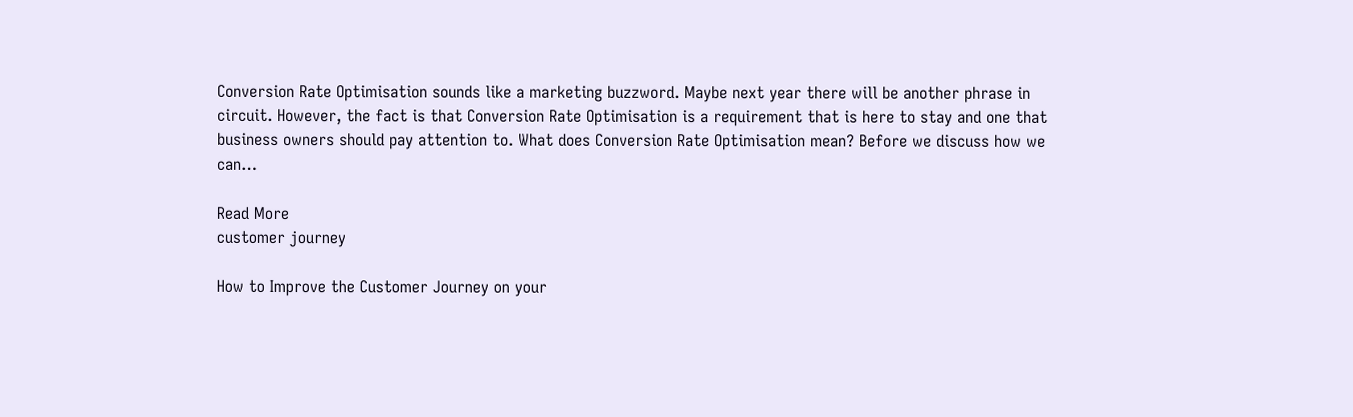Conversion Rate Optimisation sounds like a marketing buzzword. Maybe next year there will be another phrase in circuit. However, the fact is that Conversion Rate Optimisation is a requirement that is here to stay and one that business owners should pay attention to. What does Conversion Rate Optimisation mean? Before we discuss how we can…

Read More
customer journey

How to Improve the Customer Journey on your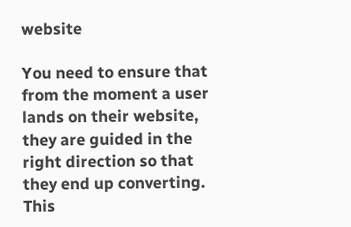website

You need to ensure that from the moment a user lands on their website, they are guided in the right direction so that they end up converting. This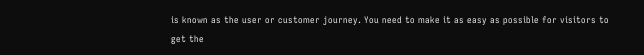is known as the user or customer journey. You need to make it as easy as possible for visitors to get the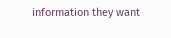information they want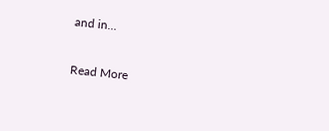and in…

Read More